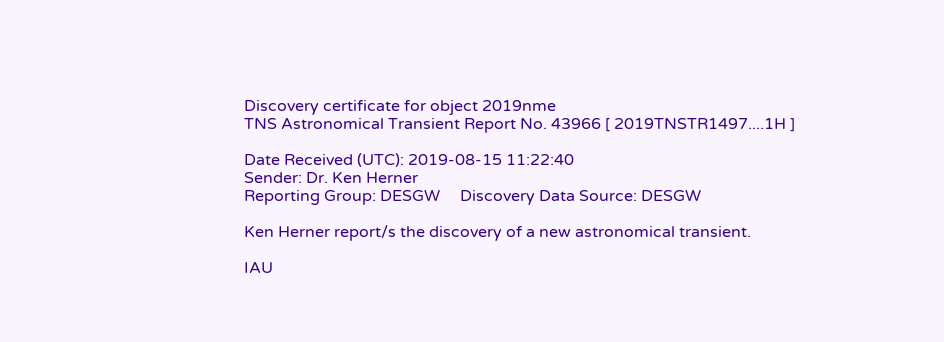Discovery certificate for object 2019nme
TNS Astronomical Transient Report No. 43966 [ 2019TNSTR1497....1H ]

Date Received (UTC): 2019-08-15 11:22:40
Sender: Dr. Ken Herner
Reporting Group: DESGW     Discovery Data Source: DESGW

Ken Herner report/s the discovery of a new astronomical transient.

IAU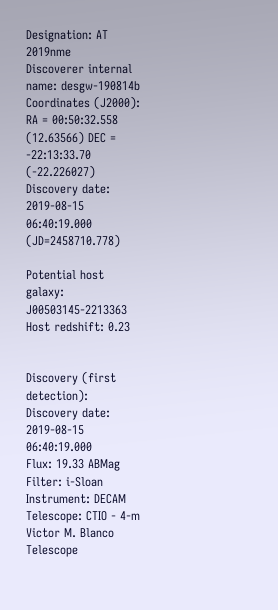Designation: AT 2019nme
Discoverer internal name: desgw-190814b
Coordinates (J2000): RA = 00:50:32.558 (12.63566) DEC = -22:13:33.70 (-22.226027)
Discovery date: 2019-08-15 06:40:19.000 (JD=2458710.778)

Potential host galaxy: J00503145-2213363
Host redshift: 0.23


Discovery (first detection):
Discovery date: 2019-08-15 06:40:19.000
Flux: 19.33 ABMag
Filter: i-Sloan
Instrument: DECAM
Telescope: CTIO - 4-m Victor M. Blanco Telescope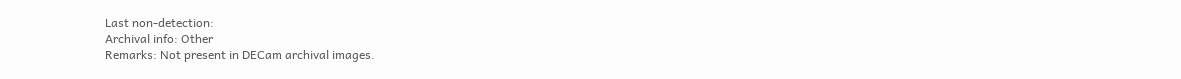Last non-detection:
Archival info: Other
Remarks: Not present in DECam archival images.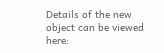Details of the new object can be viewed here: